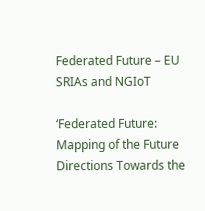Federated Future – EU SRIAs and NGIoT

‘Federated Future: Mapping of the Future Directions Towards the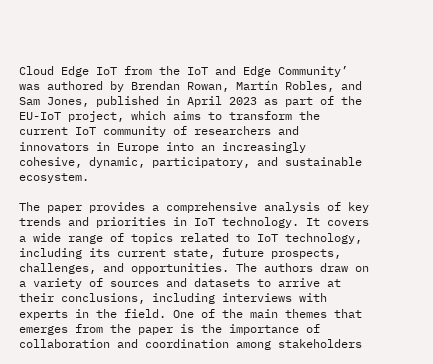Cloud Edge IoT from the IoT and Edge Community’ was authored by Brendan Rowan, Martín Robles, and Sam Jones, published in April 2023 as part of the EU-IoT project, which aims to transform the current IoT community of researchers and innovators in Europe into an increasingly cohesive, dynamic, participatory, and sustainable ecosystem.

The paper provides a comprehensive analysis of key trends and priorities in IoT technology. It covers a wide range of topics related to IoT technology, including its current state, future prospects, challenges, and opportunities. The authors draw on a variety of sources and datasets to arrive at their conclusions, including interviews with experts in the field. One of the main themes that emerges from the paper is the importance of collaboration and coordination among stakeholders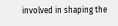involved in shaping the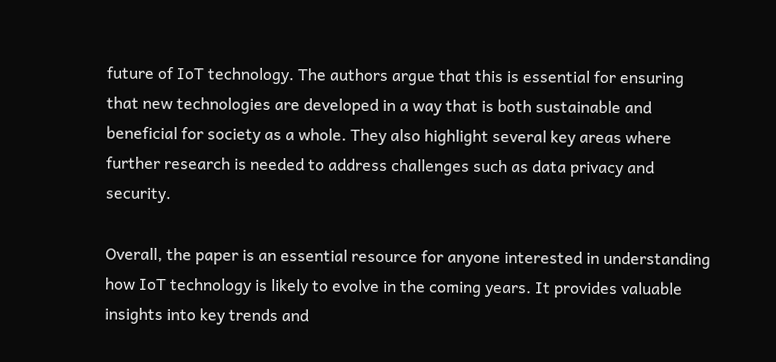future of IoT technology. The authors argue that this is essential for ensuring that new technologies are developed in a way that is both sustainable and beneficial for society as a whole. They also highlight several key areas where further research is needed to address challenges such as data privacy and security.

Overall, the paper is an essential resource for anyone interested in understanding how IoT technology is likely to evolve in the coming years. It provides valuable insights into key trends and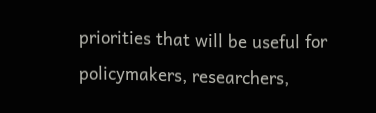priorities that will be useful for policymakers, researchers,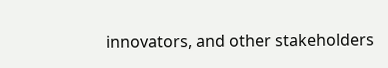innovators, and other stakeholders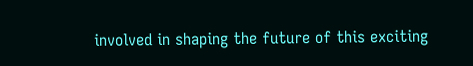involved in shaping the future of this exciting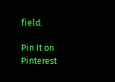field.

Pin It on Pinterest